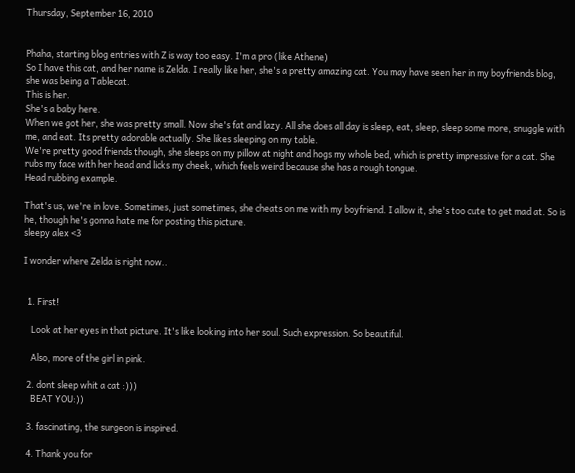Thursday, September 16, 2010


Phaha, starting blog entries with Z is way too easy. I'm a pro (like Athene)
So I have this cat, and her name is Zelda. I really like her, she's a pretty amazing cat. You may have seen her in my boyfriends blog, she was being a Tablecat.
This is her.
She's a baby here.
When we got her, she was pretty small. Now she's fat and lazy. All she does all day is sleep, eat, sleep, sleep some more, snuggle with me, and eat. Its pretty adorable actually. She likes sleeping on my table.
We're pretty good friends though, she sleeps on my pillow at night and hogs my whole bed, which is pretty impressive for a cat. She rubs my face with her head and licks my cheek, which feels weird because she has a rough tongue.
Head rubbing example.

That's us, we're in love. Sometimes, just sometimes, she cheats on me with my boyfriend. I allow it, she's too cute to get mad at. So is he, though he's gonna hate me for posting this picture.
sleepy alex <3

I wonder where Zelda is right now..


  1. First!

    Look at her eyes in that picture. It's like looking into her soul. Such expression. So beautiful.

    Also, more of the girl in pink.

  2. dont sleep whit a cat :)))
    BEAT YOU:))

  3. fascinating, the surgeon is inspired.

  4. Thank you for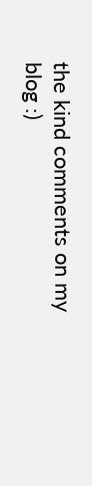the kind comments on my blog :)